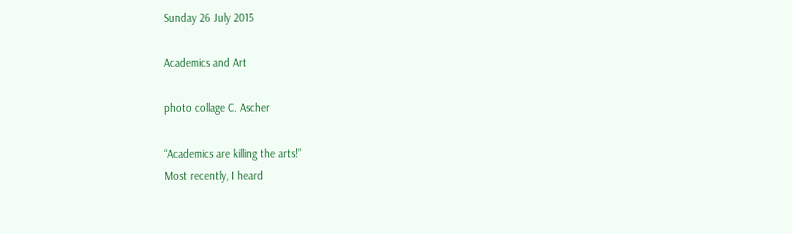Sunday 26 July 2015

Academics and Art

photo collage C. Ascher

“Academics are killing the arts!”
Most recently, I heard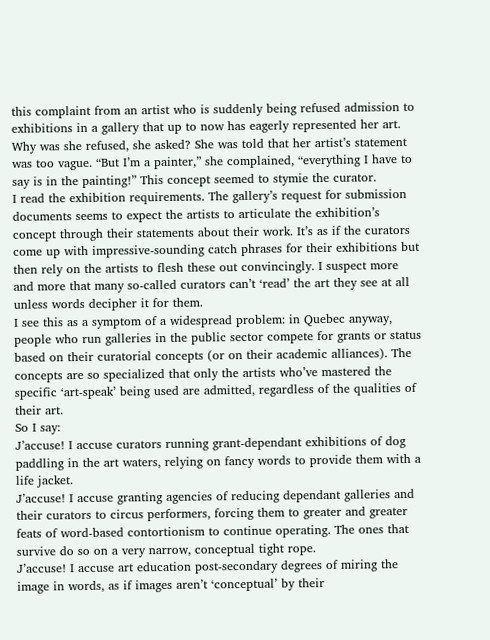this complaint from an artist who is suddenly being refused admission to exhibitions in a gallery that up to now has eagerly represented her art. Why was she refused, she asked? She was told that her artist’s statement was too vague. “But I’m a painter,” she complained, “everything I have to say is in the painting!” This concept seemed to stymie the curator.
I read the exhibition requirements. The gallery’s request for submission documents seems to expect the artists to articulate the exhibition’s concept through their statements about their work. It’s as if the curators come up with impressive-sounding catch phrases for their exhibitions but then rely on the artists to flesh these out convincingly. I suspect more and more that many so-called curators can’t ‘read’ the art they see at all unless words decipher it for them.
I see this as a symptom of a widespread problem: in Quebec anyway, people who run galleries in the public sector compete for grants or status based on their curatorial concepts (or on their academic alliances). The concepts are so specialized that only the artists who’ve mastered the specific ‘art-speak’ being used are admitted, regardless of the qualities of their art.
So I say:
J’accuse! I accuse curators running grant-dependant exhibitions of dog paddling in the art waters, relying on fancy words to provide them with a life jacket.
J’accuse! I accuse granting agencies of reducing dependant galleries and their curators to circus performers, forcing them to greater and greater feats of word-based contortionism to continue operating. The ones that survive do so on a very narrow, conceptual tight rope.
J’accuse! I accuse art education post-secondary degrees of miring the image in words, as if images aren’t ‘conceptual’ by their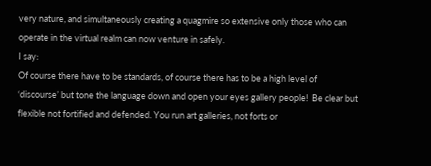very nature, and simultaneously creating a quagmire so extensive only those who can operate in the virtual realm can now venture in safely.
I say:
Of course there have to be standards, of course there has to be a high level of ‘discourse’ but tone the language down and open your eyes gallery people!  Be clear but flexible not fortified and defended. You run art galleries, not forts or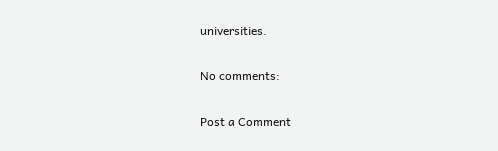universities.

No comments:

Post a Comment